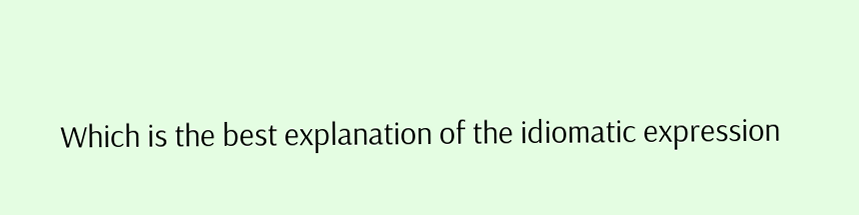Which is the best explanation of the idiomatic expression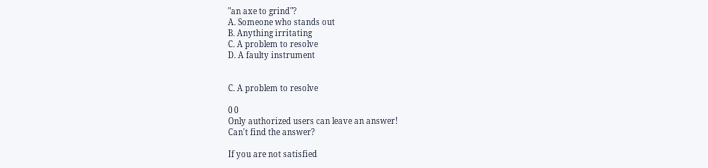"an axe to grind"?
A. Someone who stands out
B. Anything irritating
C. A problem to resolve
D. A faulty instrument


C. A problem to resolve

0 0
Only authorized users can leave an answer!
Can't find the answer?

If you are not satisfied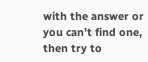with the answer or you can’t find one, then try to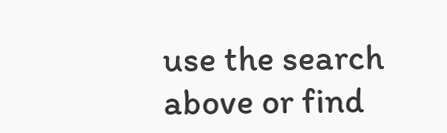use the search above or find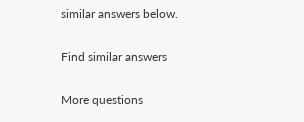similar answers below.

Find similar answers

More questions